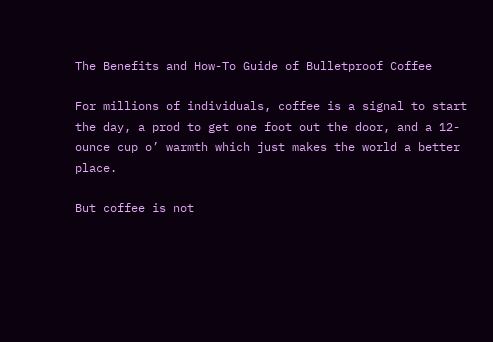The Benefits and How-To Guide of Bulletproof Coffee

For millions of individuals, coffee is a signal to start the day, a prod to get one foot out the door, and a 12-ounce cup o’ warmth which just makes the world a better place.

But coffee is not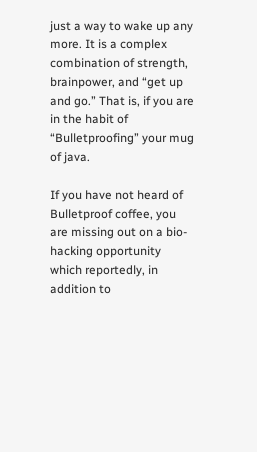just a way to wake up any more. It is a complex combination of strength, brainpower, and “get up and go.” That is, if you are in the habit of “Bulletproofing” your mug of java.

If you have not heard of Bulletproof coffee, you are missing out on a bio-hacking opportunity which reportedly, in addition to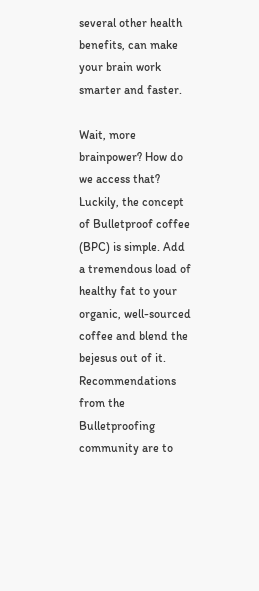several other health benefits, can make your brain work smarter and faster.

Wait, more brainpower? How do we access that? Luckily, the concept of Bulletproof coffee (BPC) is simple. Add a tremendous load of healthy fat to your organic, well-sourced coffee and blend the bejesus out of it. Recommendations from the Bulletproofing community are to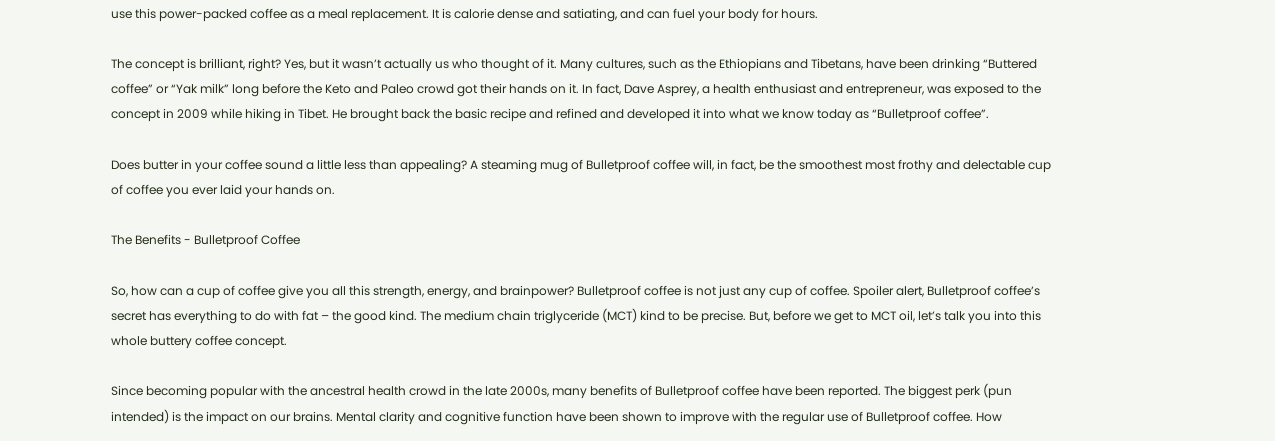use this power-packed coffee as a meal replacement. It is calorie dense and satiating, and can fuel your body for hours.

The concept is brilliant, right? Yes, but it wasn’t actually us who thought of it. Many cultures, such as the Ethiopians and Tibetans, have been drinking “Buttered coffee” or “Yak milk” long before the Keto and Paleo crowd got their hands on it. In fact, Dave Asprey, a health enthusiast and entrepreneur, was exposed to the concept in 2009 while hiking in Tibet. He brought back the basic recipe and refined and developed it into what we know today as “Bulletproof coffee”.

Does butter in your coffee sound a little less than appealing? A steaming mug of Bulletproof coffee will, in fact, be the smoothest most frothy and delectable cup of coffee you ever laid your hands on.

The Benefits - Bulletproof Coffee

So, how can a cup of coffee give you all this strength, energy, and brainpower? Bulletproof coffee is not just any cup of coffee. Spoiler alert, Bulletproof coffee’s secret has everything to do with fat – the good kind. The medium chain triglyceride (MCT) kind to be precise. But, before we get to MCT oil, let’s talk you into this whole buttery coffee concept.

Since becoming popular with the ancestral health crowd in the late 2000s, many benefits of Bulletproof coffee have been reported. The biggest perk (pun intended) is the impact on our brains. Mental clarity and cognitive function have been shown to improve with the regular use of Bulletproof coffee. How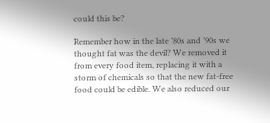could this be?

Remember how in the late ’80s and ’90s we thought fat was the devil? We removed it from every food item, replacing it with a storm of chemicals so that the new fat-free food could be edible. We also reduced our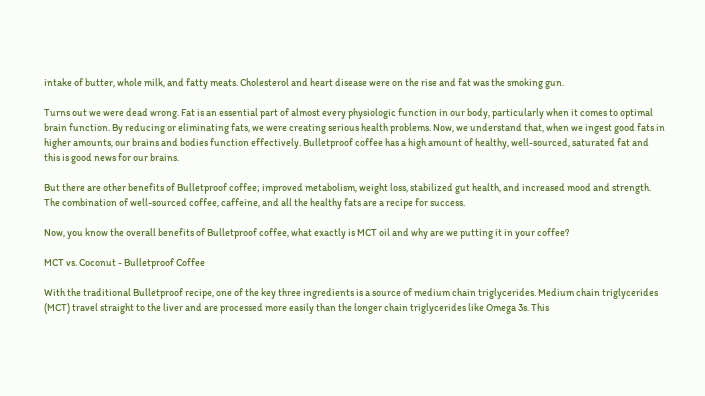intake of butter, whole milk, and fatty meats. Cholesterol and heart disease were on the rise and fat was the smoking gun.

Turns out we were dead wrong. Fat is an essential part of almost every physiologic function in our body, particularly when it comes to optimal brain function. By reducing or eliminating fats, we were creating serious health problems. Now, we understand that, when we ingest good fats in higher amounts, our brains and bodies function effectively. Bulletproof coffee has a high amount of healthy, well-sourced, saturated fat and this is good news for our brains.

But there are other benefits of Bulletproof coffee; improved metabolism, weight loss, stabilized gut health, and increased mood and strength. The combination of well-sourced coffee, caffeine, and all the healthy fats are a recipe for success.

Now, you know the overall benefits of Bulletproof coffee, what exactly is MCT oil and why are we putting it in your coffee?

MCT vs. Coconut - Bulletproof Coffee

With the traditional Bulletproof recipe, one of the key three ingredients is a source of medium chain triglycerides. Medium chain triglycerides (MCT) travel straight to the liver and are processed more easily than the longer chain triglycerides like Omega 3s. This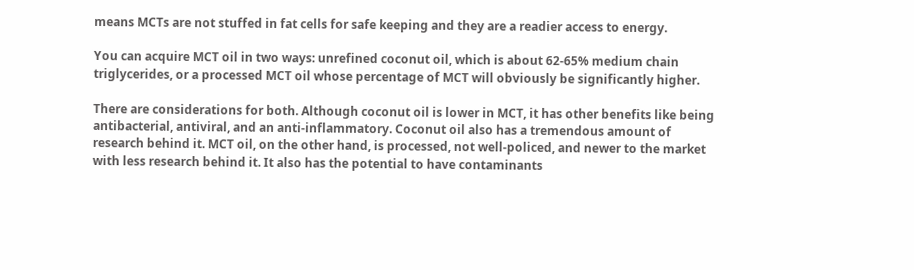means MCTs are not stuffed in fat cells for safe keeping and they are a readier access to energy.

You can acquire MCT oil in two ways: unrefined coconut oil, which is about 62-65% medium chain triglycerides, or a processed MCT oil whose percentage of MCT will obviously be significantly higher.

There are considerations for both. Although coconut oil is lower in MCT, it has other benefits like being antibacterial, antiviral, and an anti-inflammatory. Coconut oil also has a tremendous amount of research behind it. MCT oil, on the other hand, is processed, not well-policed, and newer to the market with less research behind it. It also has the potential to have contaminants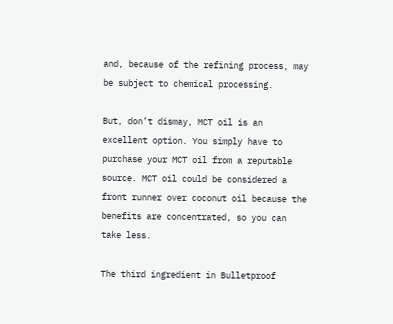and, because of the refining process, may be subject to chemical processing.

But, don’t dismay, MCT oil is an excellent option. You simply have to purchase your MCT oil from a reputable source. MCT oil could be considered a front runner over coconut oil because the benefits are concentrated, so you can take less.

The third ingredient in Bulletproof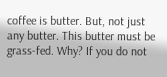coffee is butter. But, not just any butter. This butter must be grass-fed. Why? If you do not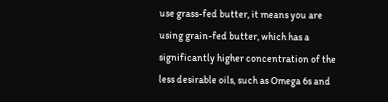use grass-fed butter, it means you are using grain-fed butter, which has a significantly higher concentration of the less desirable oils, such as Omega 6s and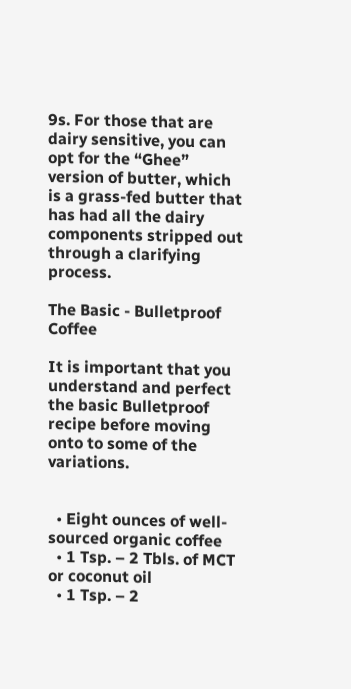9s. For those that are dairy sensitive, you can opt for the “Ghee” version of butter, which is a grass-fed butter that has had all the dairy components stripped out through a clarifying process.

The Basic - Bulletproof Coffee

It is important that you understand and perfect the basic Bulletproof recipe before moving onto to some of the variations.


  • Eight ounces of well-sourced organic coffee
  • 1 Tsp. – 2 Tbls. of MCT or coconut oil
  • 1 Tsp. – 2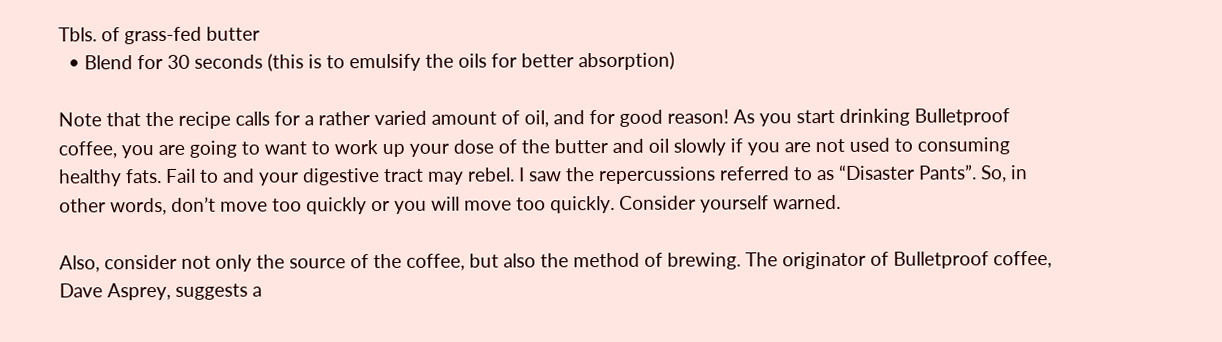Tbls. of grass-fed butter
  • Blend for 30 seconds (this is to emulsify the oils for better absorption)

Note that the recipe calls for a rather varied amount of oil, and for good reason! As you start drinking Bulletproof coffee, you are going to want to work up your dose of the butter and oil slowly if you are not used to consuming healthy fats. Fail to and your digestive tract may rebel. I saw the repercussions referred to as “Disaster Pants”. So, in other words, don’t move too quickly or you will move too quickly. Consider yourself warned.

Also, consider not only the source of the coffee, but also the method of brewing. The originator of Bulletproof coffee, Dave Asprey, suggests a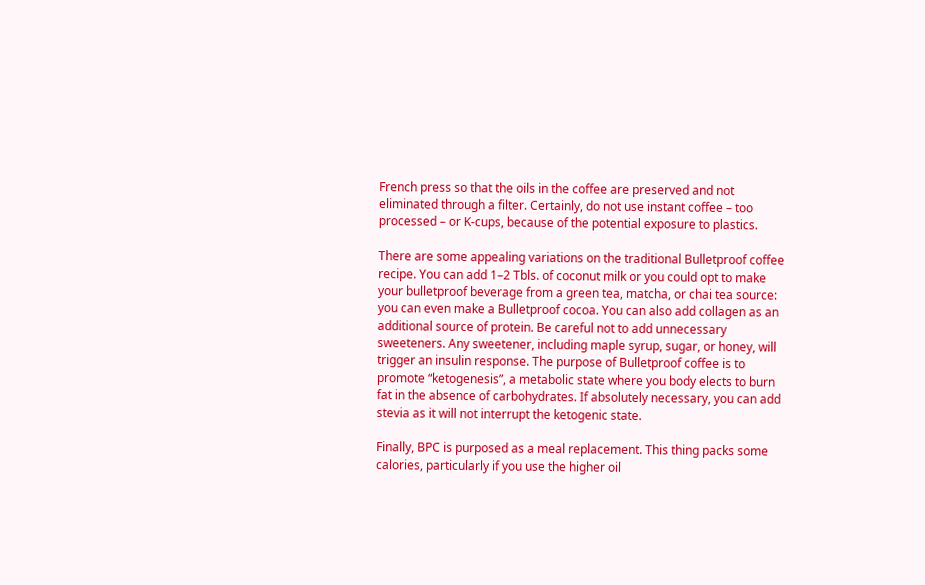French press so that the oils in the coffee are preserved and not eliminated through a filter. Certainly, do not use instant coffee – too processed – or K-cups, because of the potential exposure to plastics.

There are some appealing variations on the traditional Bulletproof coffee recipe. You can add 1–2 Tbls. of coconut milk or you could opt to make your bulletproof beverage from a green tea, matcha, or chai tea source: you can even make a Bulletproof cocoa. You can also add collagen as an additional source of protein. Be careful not to add unnecessary sweeteners. Any sweetener, including maple syrup, sugar, or honey, will trigger an insulin response. The purpose of Bulletproof coffee is to promote “ketogenesis”, a metabolic state where you body elects to burn fat in the absence of carbohydrates. If absolutely necessary, you can add stevia as it will not interrupt the ketogenic state.

Finally, BPC is purposed as a meal replacement. This thing packs some calories, particularly if you use the higher oil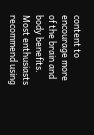content to encourage more of the brain and body benefits. Most enthusiasts recommend using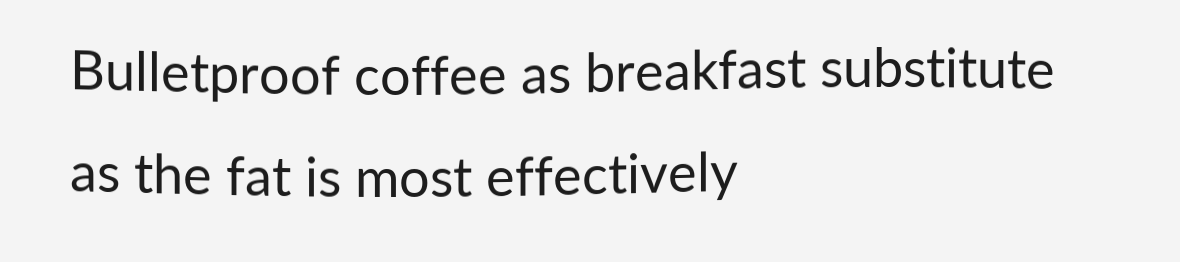Bulletproof coffee as breakfast substitute as the fat is most effectively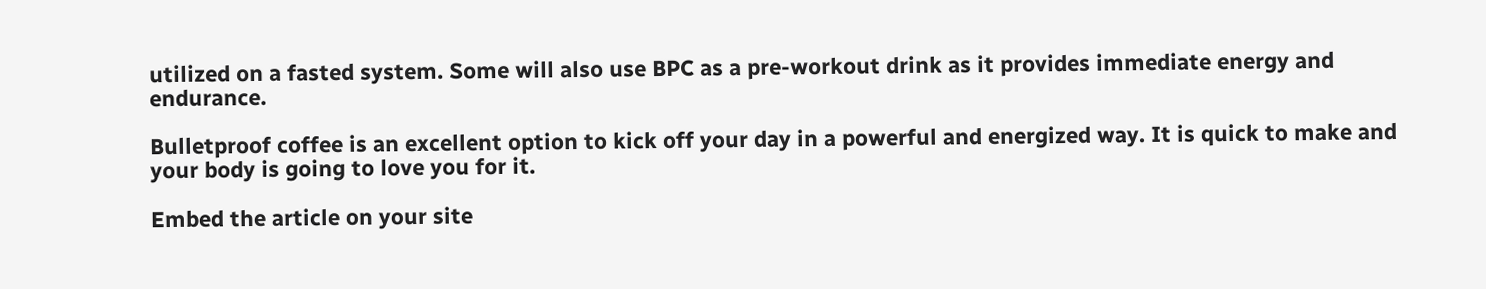utilized on a fasted system. Some will also use BPC as a pre-workout drink as it provides immediate energy and endurance.

Bulletproof coffee is an excellent option to kick off your day in a powerful and energized way. It is quick to make and your body is going to love you for it.

Embed the article on your site